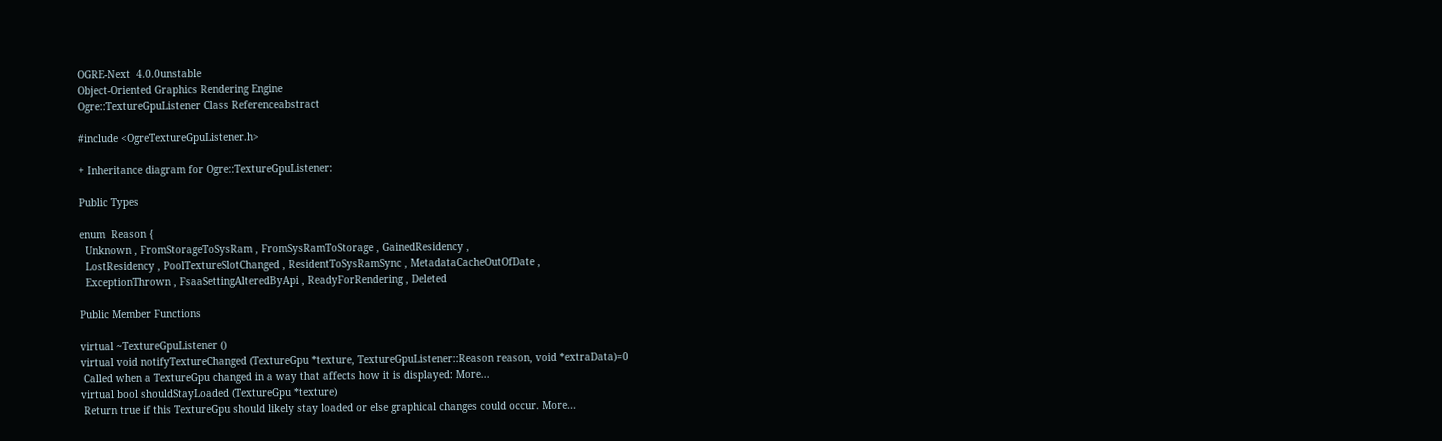OGRE-Next  4.0.0unstable
Object-Oriented Graphics Rendering Engine
Ogre::TextureGpuListener Class Referenceabstract

#include <OgreTextureGpuListener.h>

+ Inheritance diagram for Ogre::TextureGpuListener:

Public Types

enum  Reason {
  Unknown , FromStorageToSysRam , FromSysRamToStorage , GainedResidency ,
  LostResidency , PoolTextureSlotChanged , ResidentToSysRamSync , MetadataCacheOutOfDate ,
  ExceptionThrown , FsaaSettingAlteredByApi , ReadyForRendering , Deleted

Public Member Functions

virtual ~TextureGpuListener ()
virtual void notifyTextureChanged (TextureGpu *texture, TextureGpuListener::Reason reason, void *extraData)=0
 Called when a TextureGpu changed in a way that affects how it is displayed: More...
virtual bool shouldStayLoaded (TextureGpu *texture)
 Return true if this TextureGpu should likely stay loaded or else graphical changes could occur. More...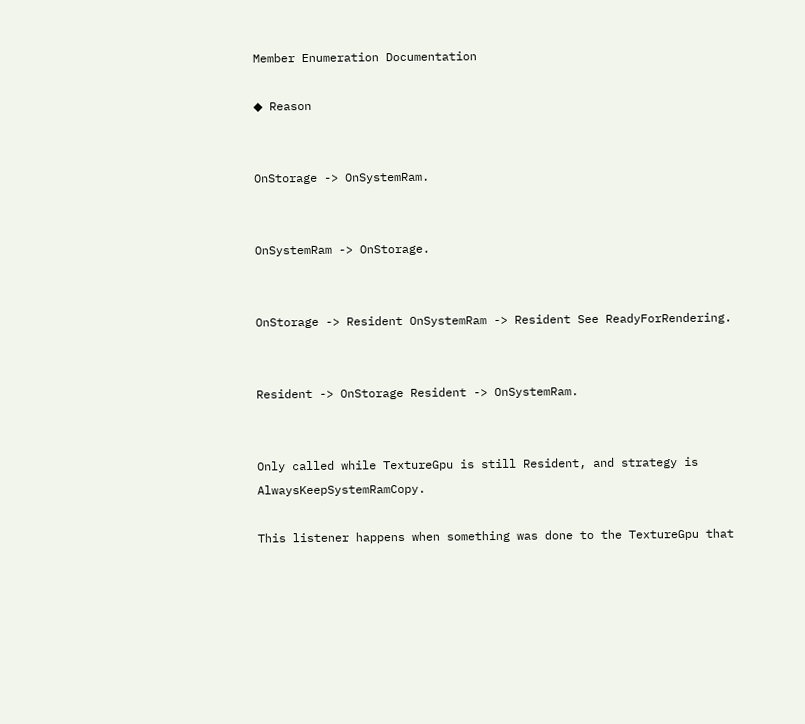Member Enumeration Documentation

◆ Reason


OnStorage -> OnSystemRam.


OnSystemRam -> OnStorage.


OnStorage -> Resident OnSystemRam -> Resident See ReadyForRendering.


Resident -> OnStorage Resident -> OnSystemRam.


Only called while TextureGpu is still Resident, and strategy is AlwaysKeepSystemRamCopy.

This listener happens when something was done to the TextureGpu that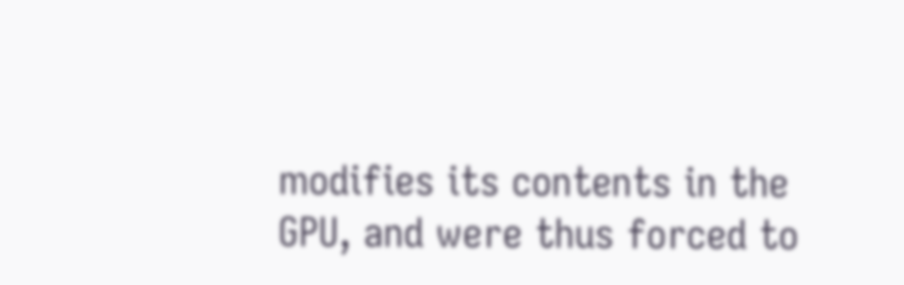modifies its contents in the GPU, and were thus forced to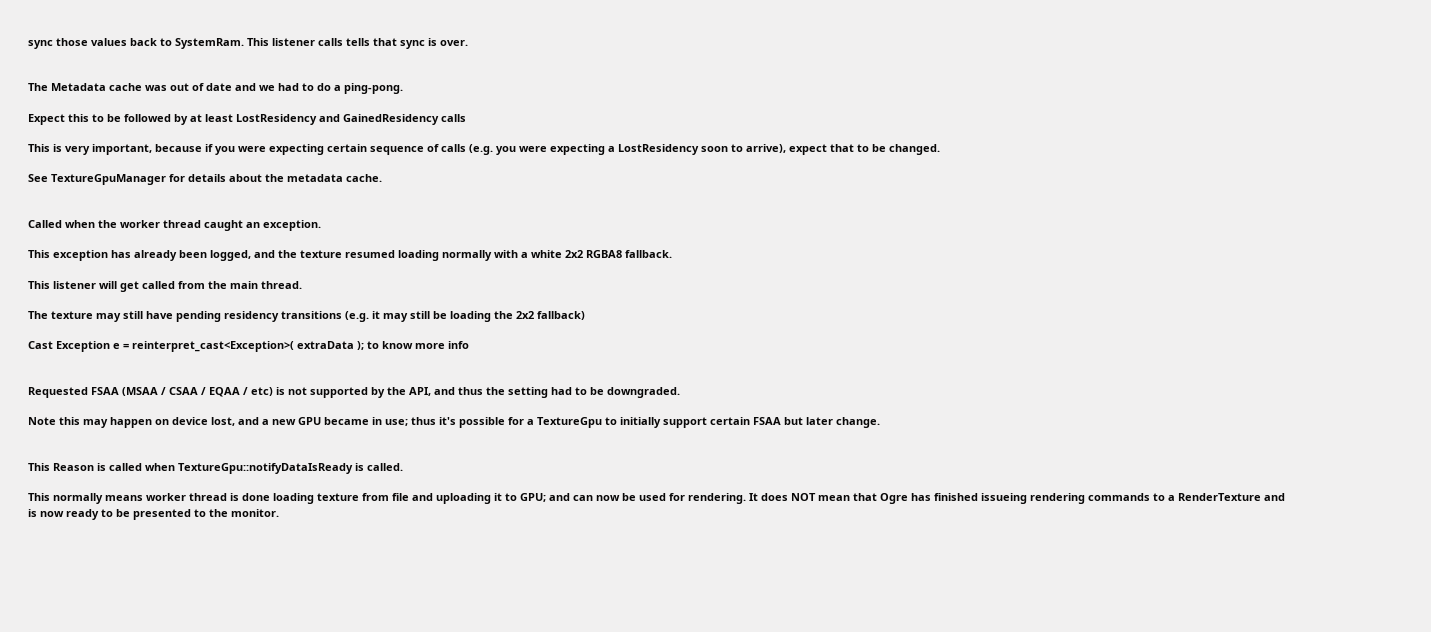sync those values back to SystemRam. This listener calls tells that sync is over.


The Metadata cache was out of date and we had to do a ping-pong.

Expect this to be followed by at least LostResidency and GainedResidency calls

This is very important, because if you were expecting certain sequence of calls (e.g. you were expecting a LostResidency soon to arrive), expect that to be changed.

See TextureGpuManager for details about the metadata cache.


Called when the worker thread caught an exception.

This exception has already been logged, and the texture resumed loading normally with a white 2x2 RGBA8 fallback.

This listener will get called from the main thread.

The texture may still have pending residency transitions (e.g. it may still be loading the 2x2 fallback)

Cast Exception e = reinterpret_cast<Exception>( extraData ); to know more info


Requested FSAA (MSAA / CSAA / EQAA / etc) is not supported by the API, and thus the setting had to be downgraded.

Note this may happen on device lost, and a new GPU became in use; thus it's possible for a TextureGpu to initially support certain FSAA but later change.


This Reason is called when TextureGpu::notifyDataIsReady is called.

This normally means worker thread is done loading texture from file and uploading it to GPU; and can now be used for rendering. It does NOT mean that Ogre has finished issueing rendering commands to a RenderTexture and is now ready to be presented to the monitor.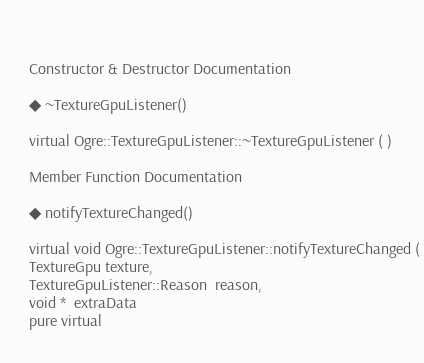Constructor & Destructor Documentation

◆ ~TextureGpuListener()

virtual Ogre::TextureGpuListener::~TextureGpuListener ( )

Member Function Documentation

◆ notifyTextureChanged()

virtual void Ogre::TextureGpuListener::notifyTextureChanged ( TextureGpu texture,
TextureGpuListener::Reason  reason,
void *  extraData
pure virtual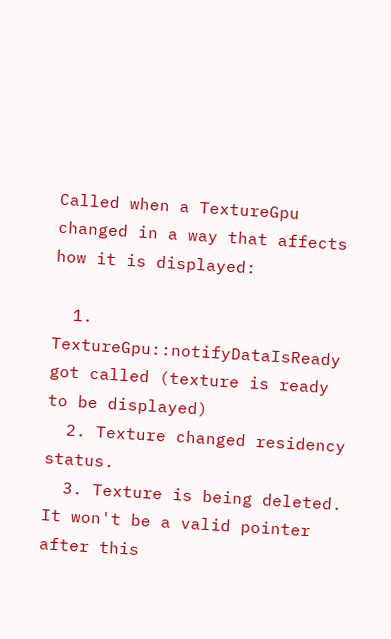Called when a TextureGpu changed in a way that affects how it is displayed:

  1. TextureGpu::notifyDataIsReady got called (texture is ready to be displayed)
  2. Texture changed residency status.
  3. Texture is being deleted. It won't be a valid pointer after this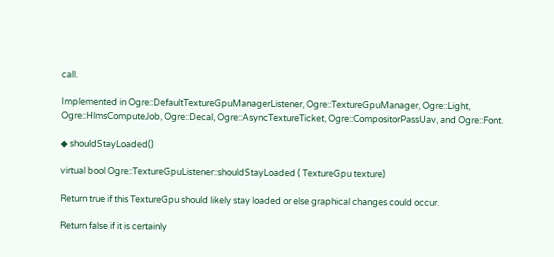call.

Implemented in Ogre::DefaultTextureGpuManagerListener, Ogre::TextureGpuManager, Ogre::Light, Ogre::HlmsComputeJob, Ogre::Decal, Ogre::AsyncTextureTicket, Ogre::CompositorPassUav, and Ogre::Font.

◆ shouldStayLoaded()

virtual bool Ogre::TextureGpuListener::shouldStayLoaded ( TextureGpu texture)

Return true if this TextureGpu should likely stay loaded or else graphical changes could occur.

Return false if it is certainly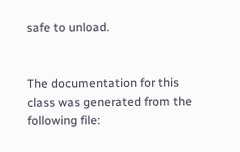safe to unload.


The documentation for this class was generated from the following file: